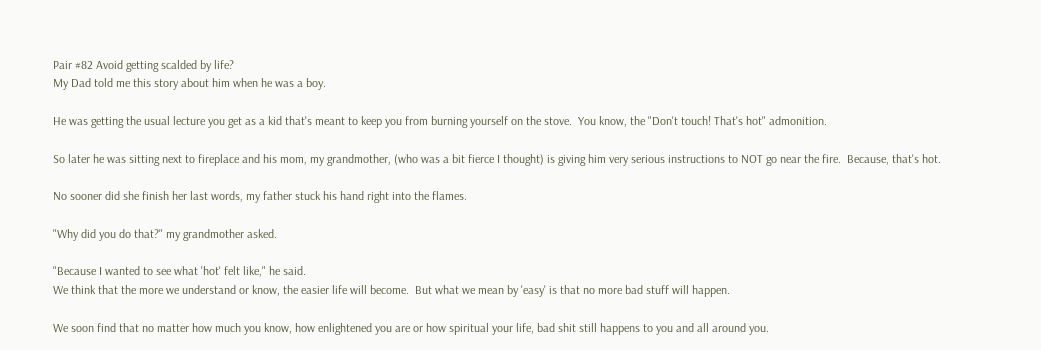Pair #82 Avoid getting scalded by life?
My Dad told me this story about him when he was a boy.

He was getting the usual lecture you get as a kid that's meant to keep you from burning yourself on the stove.  You know, the "Don't touch! That's hot" admonition.

So later he was sitting next to fireplace and his mom, my grandmother, (who was a bit fierce I thought) is giving him very serious instructions to NOT go near the fire.  Because, that's hot.

No sooner did she finish her last words, my father stuck his hand right into the flames.

"Why did you do that?" my grandmother asked.

"Because I wanted to see what 'hot' felt like," he said.
We think that the more we understand or know, the easier life will become.  But what we mean by 'easy' is that no more bad stuff will happen.

We soon find that no matter how much you know, how enlightened you are or how spiritual your life, bad shit still happens to you and all around you.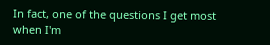In fact, one of the questions I get most when I'm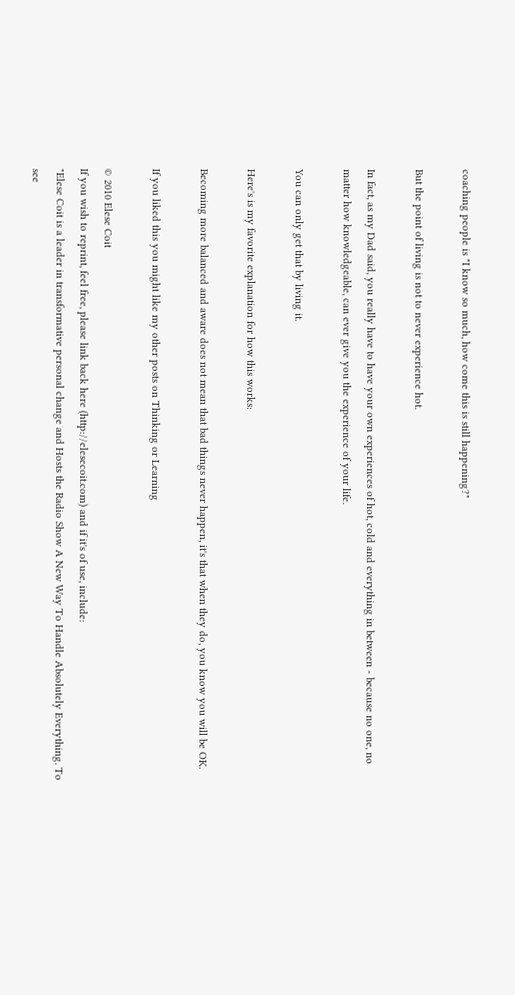coaching people is "I know so much, how come this is still happening?"

But the point of living is not to never experience hot.

In fact, as my Dad said, you really have to have your own experiences of hot, cold and everything in between - because no one, no matter how knowledgeable, can ever give you the experience of your life.

You can only get that by living it.

Here's is my favorite explanation for how this works:

Becoming more balanced and aware does not mean that bad things never happen, it's that when they do, you know you will be OK.

If you liked this you might like my other posts on Thinking or Learning

© 2010 Elese Coit
If you wish to reprint, feel free, please link back here (http://elesecoit.com) and if it's of use, include:
"Elese Coit is a leader in transformative personal change and Hosts the Radio Show A New Way To Handle Absolutely Everything. To see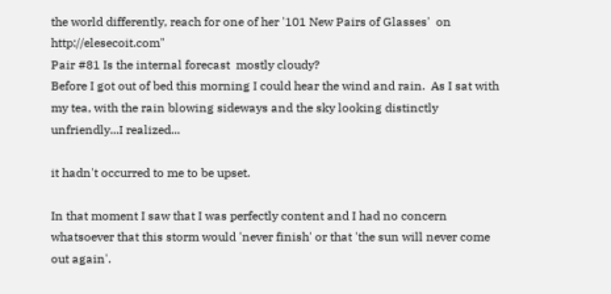the world differently, reach for one of her '101 New Pairs of Glasses'  on http://elesecoit.com"
Pair #81 Is the internal forecast  mostly cloudy?
Before I got out of bed this morning I could hear the wind and rain.  As I sat with my tea, with the rain blowing sideways and the sky looking distinctly unfriendly...I realized...

it hadn't occurred to me to be upset.

In that moment I saw that I was perfectly content and I had no concern whatsoever that this storm would 'never finish' or that 'the sun will never come out again'.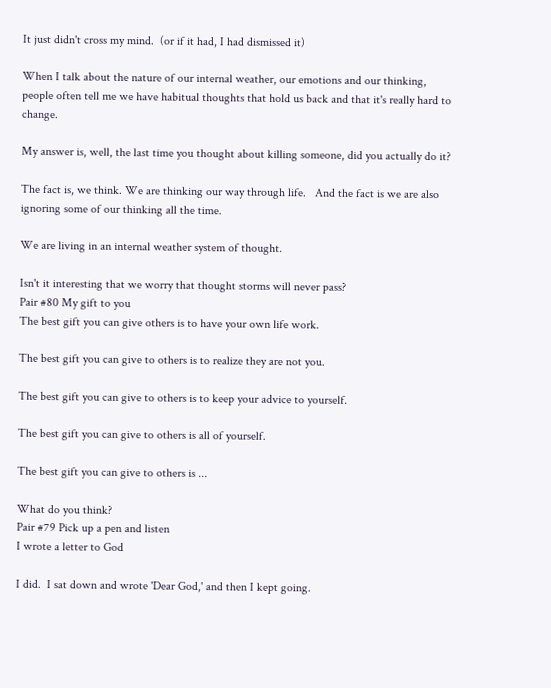It just didn't cross my mind.  (or if it had, I had dismissed it)

When I talk about the nature of our internal weather, our emotions and our thinking, people often tell me we have habitual thoughts that hold us back and that it's really hard to change.

My answer is, well, the last time you thought about killing someone, did you actually do it?

The fact is, we think. We are thinking our way through life.   And the fact is we are also ignoring some of our thinking all the time.

We are living in an internal weather system of thought.

Isn't it interesting that we worry that thought storms will never pass?
Pair #80 My gift to you
The best gift you can give others is to have your own life work.

The best gift you can give to others is to realize they are not you.

The best gift you can give to others is to keep your advice to yourself.

The best gift you can give to others is all of yourself.

The best gift you can give to others is ...

What do you think?
Pair #79 Pick up a pen and listen
I wrote a letter to God

I did.  I sat down and wrote 'Dear God,' and then I kept going.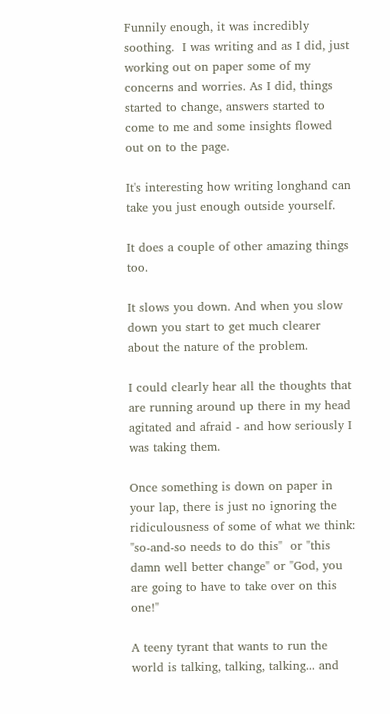Funnily enough, it was incredibly soothing.  I was writing and as I did, just working out on paper some of my concerns and worries. As I did, things started to change, answers started to come to me and some insights flowed out on to the page.

It's interesting how writing longhand can take you just enough outside yourself.

It does a couple of other amazing things too.

It slows you down. And when you slow down you start to get much clearer about the nature of the problem.

I could clearly hear all the thoughts that are running around up there in my head agitated and afraid - and how seriously I was taking them.

Once something is down on paper in your lap, there is just no ignoring the ridiculousness of some of what we think: "so-and-so needs to do this"  or "this damn well better change" or "God, you are going to have to take over on this one!"

A teeny tyrant that wants to run the world is talking, talking, talking... and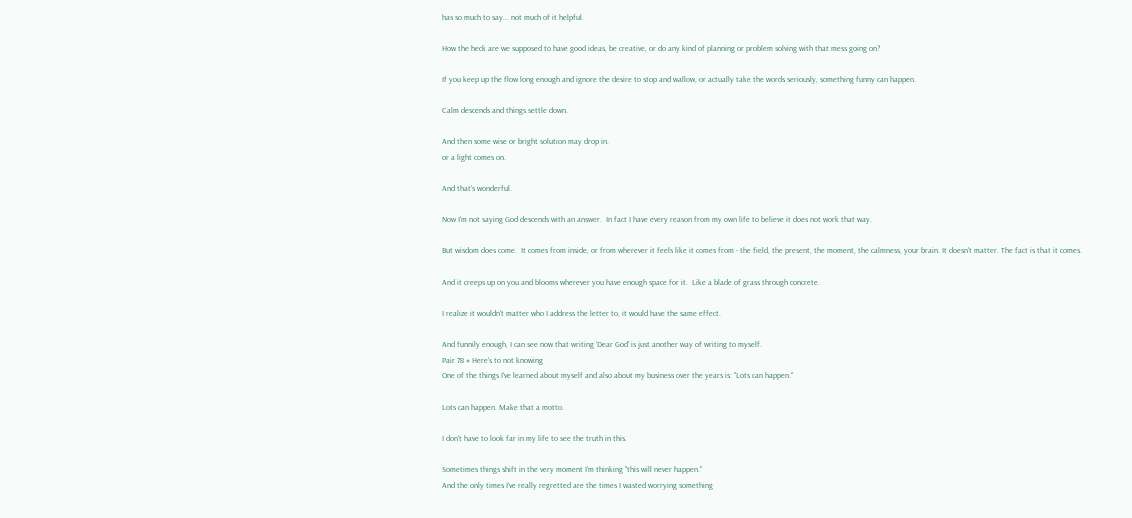has so much to say... not much of it helpful.

How the heck are we supposed to have good ideas, be creative, or do any kind of planning or problem solving with that mess going on?

If you keep up the flow long enough and ignore the desire to stop and wallow, or actually take the words seriously, something funny can happen.

Calm descends and things settle down.

And then some wise or bright solution may drop in.
or a light comes on.

And that's wonderful.

Now I'm not saying God descends with an answer.  In fact I have every reason from my own life to believe it does not work that way.

But wisdom does come.  It comes from inside, or from wherever it feels like it comes from - the field, the present, the moment, the calmness, your brain. It doesn't matter. The fact is that it comes.

And it creeps up on you and blooms wherever you have enough space for it.  Like a blade of grass through concrete.

I realize it wouldn't matter who I address the letter to, it would have the same effect.

And funnily enough, I can see now that writing 'Dear God' is just another way of writing to myself.
Pair 78 # Here's to not knowing
One of the things I've learned about myself and also about my business over the years is: "Lots can happen."

Lots can happen. Make that a motto.

I don't have to look far in my life to see the truth in this.

Sometimes things shift in the very moment I'm thinking "this will never happen."
And the only times I've really regretted are the times I wasted worrying something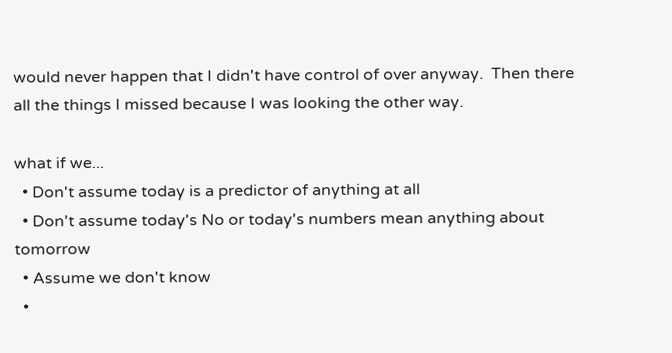would never happen that I didn't have control of over anyway.  Then there all the things I missed because I was looking the other way.

what if we...
  • Don't assume today is a predictor of anything at all
  • Don't assume today's No or today's numbers mean anything about tomorrow
  • Assume we don't know
  •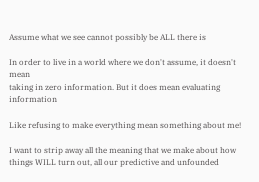Assume what we see cannot possibly be ALL there is

In order to live in a world where we don't assume, it doesn't mean
taking in zero information. But it does mean evaluating information

Like refusing to make everything mean something about me!

I want to strip away all the meaning that we make about how things WILL turn out, all our predictive and unfounded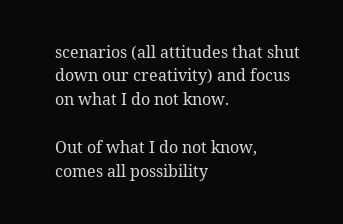scenarios (all attitudes that shut down our creativity) and focus on what I do not know.

Out of what I do not know, comes all possibility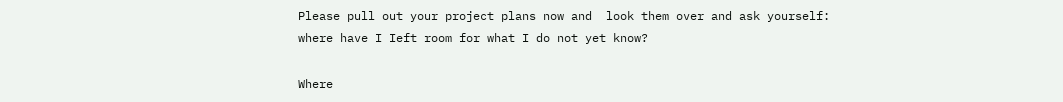Please pull out your project plans now and  look them over and ask yourself: where have I Ieft room for what I do not yet know?

Where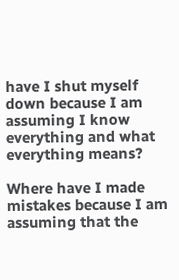have I shut myself down because I am assuming I know everything and what everything means?

Where have I made mistakes because I am assuming that the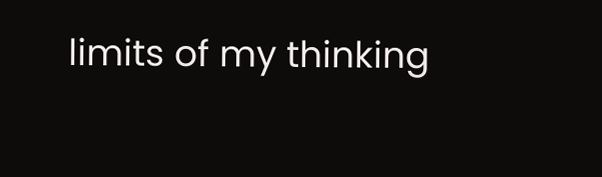limits of my thinking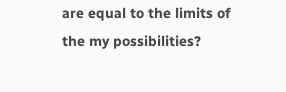are equal to the limits of the my possibilities?